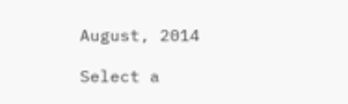August, 2014

Select a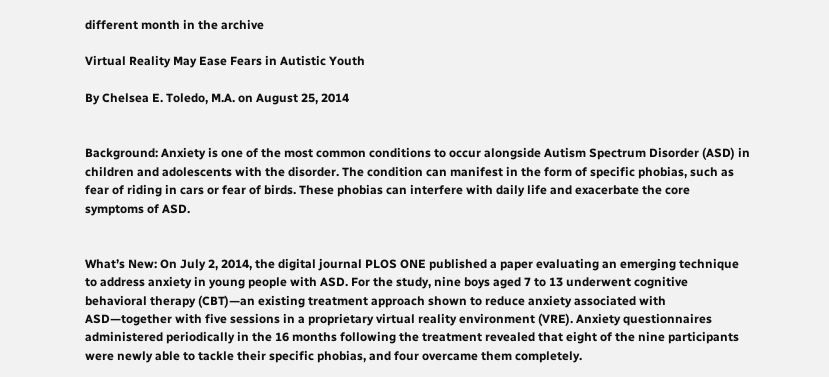different month in the archive

Virtual Reality May Ease Fears in Autistic Youth

By Chelsea E. Toledo, M.A. on August 25, 2014


Background: Anxiety is one of the most common conditions to occur alongside Autism Spectrum Disorder (ASD) in children and adolescents with the disorder. The condition can manifest in the form of specific phobias, such as fear of riding in cars or fear of birds. These phobias can interfere with daily life and exacerbate the core symptoms of ASD.


What’s New: On July 2, 2014, the digital journal PLOS ONE published a paper evaluating an emerging technique to address anxiety in young people with ASD. For the study, nine boys aged 7 to 13 underwent cognitive behavioral therapy (CBT)—an existing treatment approach shown to reduce anxiety associated with ASD—together with five sessions in a proprietary virtual reality environment (VRE). Anxiety questionnaires administered periodically in the 16 months following the treatment revealed that eight of the nine participants were newly able to tackle their specific phobias, and four overcame them completely.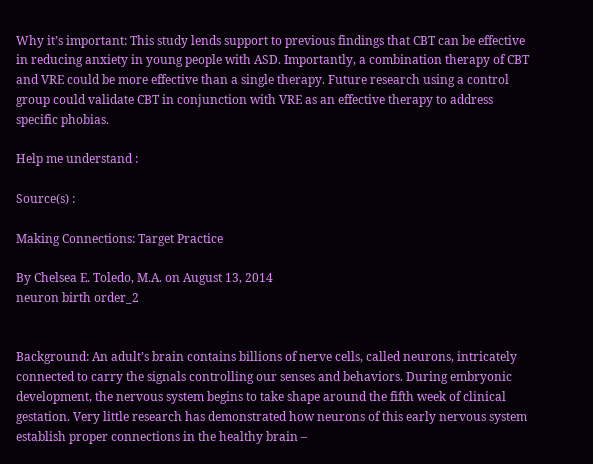Why it’s important: This study lends support to previous findings that CBT can be effective in reducing anxiety in young people with ASD. Importantly, a combination therapy of CBT and VRE could be more effective than a single therapy. Future research using a control group could validate CBT in conjunction with VRE as an effective therapy to address specific phobias.

Help me understand :

Source(s) :

Making Connections: Target Practice

By Chelsea E. Toledo, M.A. on August 13, 2014
neuron birth order_2


Background: An adult’s brain contains billions of nerve cells, called neurons, intricately connected to carry the signals controlling our senses and behaviors. During embryonic development, the nervous system begins to take shape around the fifth week of clinical gestation. Very little research has demonstrated how neurons of this early nervous system establish proper connections in the healthy brain –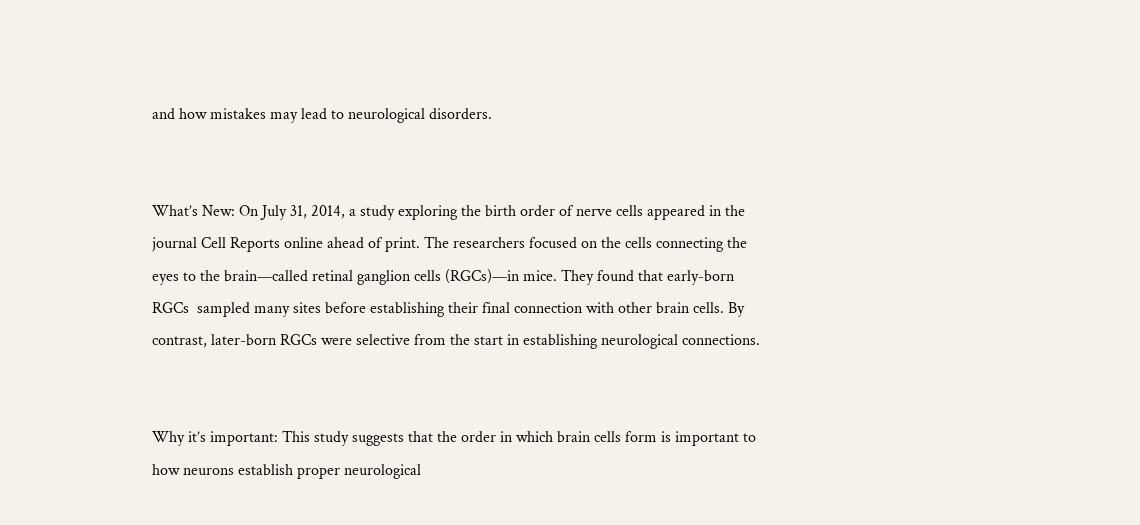and how mistakes may lead to neurological disorders.


What’s New: On July 31, 2014, a study exploring the birth order of nerve cells appeared in the journal Cell Reports online ahead of print. The researchers focused on the cells connecting the eyes to the brain—called retinal ganglion cells (RGCs)—in mice. They found that early-born RGCs  sampled many sites before establishing their final connection with other brain cells. By contrast, later-born RGCs were selective from the start in establishing neurological connections.


Why it’s important: This study suggests that the order in which brain cells form is important to how neurons establish proper neurological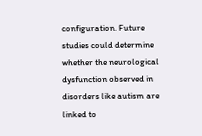configuration. Future studies could determine whether the neurological dysfunction observed in disorders like autism are linked to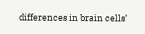differences in brain cells’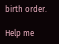birth order.

Help me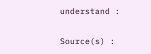understand :

Source(s) :